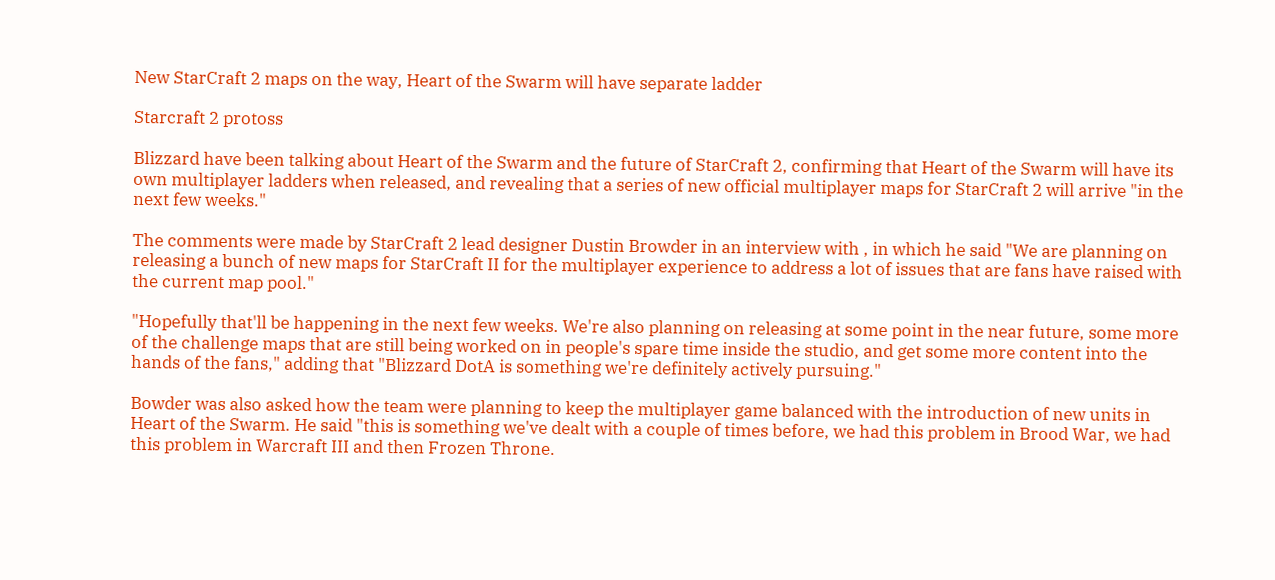New StarCraft 2 maps on the way, Heart of the Swarm will have separate ladder

Starcraft 2 protoss

Blizzard have been talking about Heart of the Swarm and the future of StarCraft 2, confirming that Heart of the Swarm will have its own multiplayer ladders when released, and revealing that a series of new official multiplayer maps for StarCraft 2 will arrive "in the next few weeks."

The comments were made by StarCraft 2 lead designer Dustin Browder in an interview with , in which he said "We are planning on releasing a bunch of new maps for StarCraft II for the multiplayer experience to address a lot of issues that are fans have raised with the current map pool."

"Hopefully that'll be happening in the next few weeks. We're also planning on releasing at some point in the near future, some more of the challenge maps that are still being worked on in people's spare time inside the studio, and get some more content into the hands of the fans," adding that "Blizzard DotA is something we're definitely actively pursuing."

Bowder was also asked how the team were planning to keep the multiplayer game balanced with the introduction of new units in Heart of the Swarm. He said "this is something we've dealt with a couple of times before, we had this problem in Brood War, we had this problem in Warcraft III and then Frozen Throne.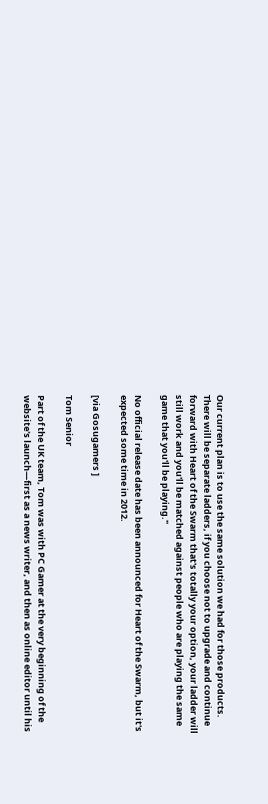Our current plan is to use the same solution we had for those products. There will be separate ladders, if you choose not to upgrade and continue forward with Heart of the Swarm that's totally your option, your ladder will still work and you'll be matched against people who are playing the same game that you'll be playing."

No official release date has been announced for Heart of the Swarm, but it's expected some time in 2012.

[via Gosugamers ]

Tom Senior

Part of the UK team, Tom was with PC Gamer at the very beginning of the website's launch—first as a news writer, and then as online editor until his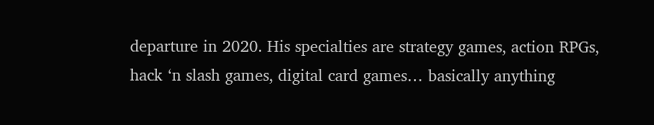departure in 2020. His specialties are strategy games, action RPGs, hack ‘n slash games, digital card games… basically anything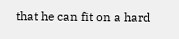that he can fit on a hard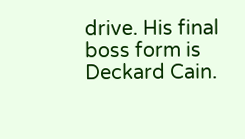drive. His final boss form is Deckard Cain.